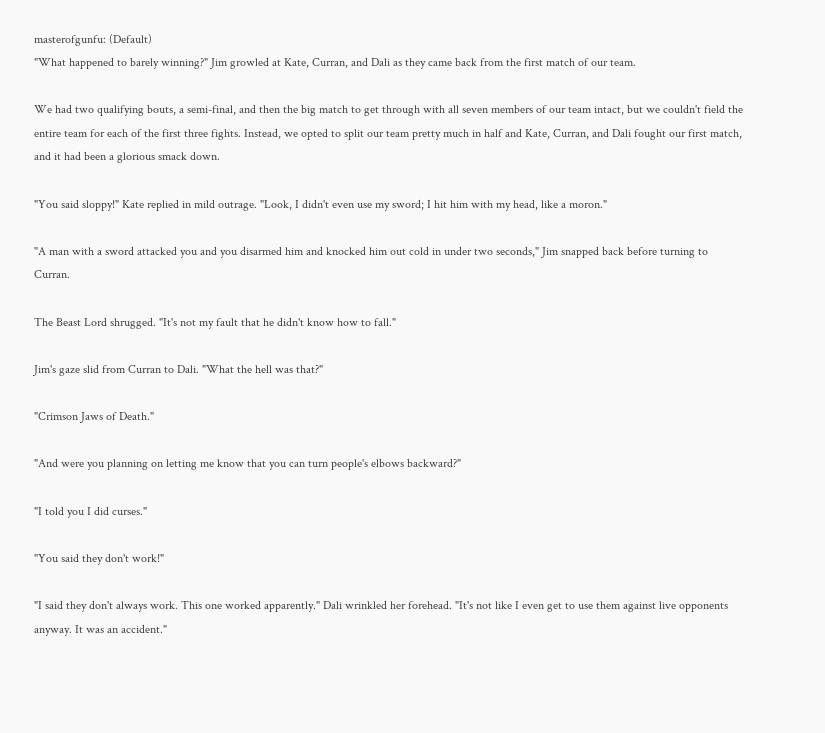masterofgunfu: (Default)
"What happened to barely winning?" Jim growled at Kate, Curran, and Dali as they came back from the first match of our team.

We had two qualifying bouts, a semi-final, and then the big match to get through with all seven members of our team intact, but we couldn't field the entire team for each of the first three fights. Instead, we opted to split our team pretty much in half and Kate, Curran, and Dali fought our first match, and it had been a glorious smack down.

"You said sloppy!" Kate replied in mild outrage. "Look, I didn't even use my sword; I hit him with my head, like a moron."

"A man with a sword attacked you and you disarmed him and knocked him out cold in under two seconds," Jim snapped back before turning to Curran.

The Beast Lord shrugged. "It's not my fault that he didn't know how to fall."

Jim's gaze slid from Curran to Dali. "What the hell was that?"

"Crimson Jaws of Death."

"And were you planning on letting me know that you can turn people's elbows backward?"

"I told you I did curses."

"You said they don't work!"

"I said they don't always work. This one worked apparently." Dali wrinkled her forehead. "It's not like I even get to use them against live opponents anyway. It was an accident."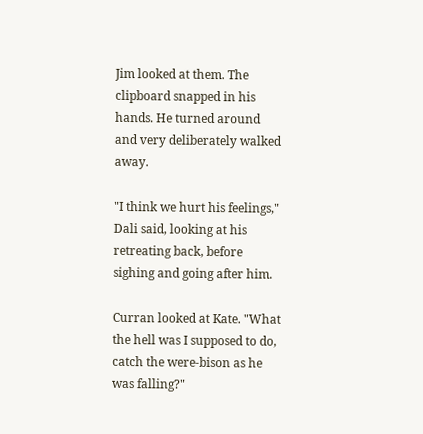Jim looked at them. The clipboard snapped in his hands. He turned around and very deliberately walked away.

"I think we hurt his feelings," Dali said, looking at his retreating back, before sighing and going after him.

Curran looked at Kate. "What the hell was I supposed to do, catch the were-bison as he was falling?"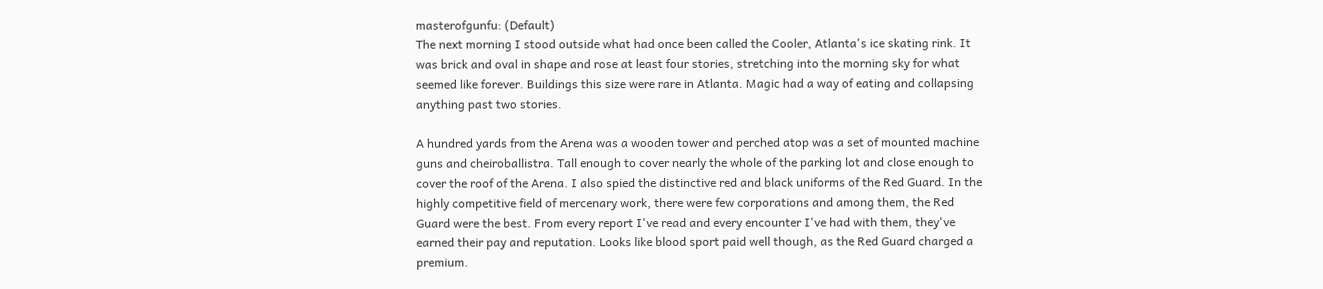masterofgunfu: (Default)
The next morning I stood outside what had once been called the Cooler, Atlanta's ice skating rink. It was brick and oval in shape and rose at least four stories, stretching into the morning sky for what seemed like forever. Buildings this size were rare in Atlanta. Magic had a way of eating and collapsing anything past two stories.

A hundred yards from the Arena was a wooden tower and perched atop was a set of mounted machine guns and cheiroballistra. Tall enough to cover nearly the whole of the parking lot and close enough to cover the roof of the Arena. I also spied the distinctive red and black uniforms of the Red Guard. In the highly competitive field of mercenary work, there were few corporations and among them, the Red Guard were the best. From every report I've read and every encounter I've had with them, they've earned their pay and reputation. Looks like blood sport paid well though, as the Red Guard charged a premium.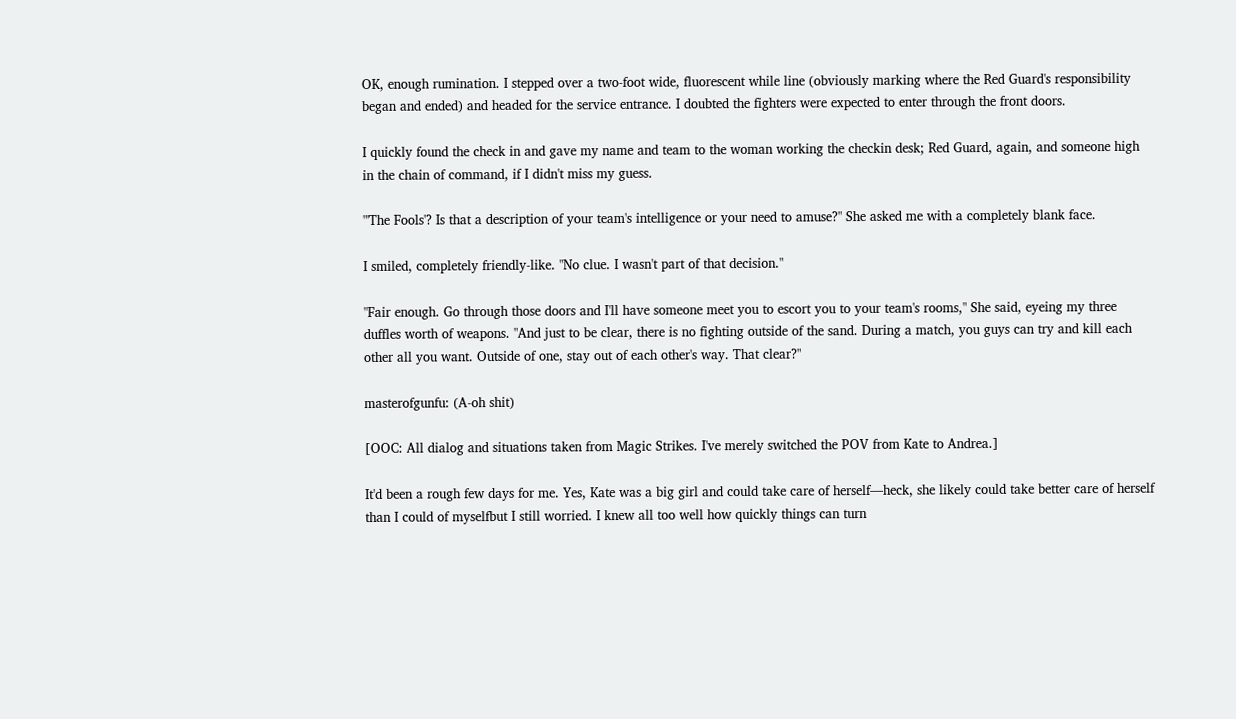OK, enough rumination. I stepped over a two-foot wide, fluorescent while line (obviously marking where the Red Guard's responsibility began and ended) and headed for the service entrance. I doubted the fighters were expected to enter through the front doors.

I quickly found the check in and gave my name and team to the woman working the checkin desk; Red Guard, again, and someone high in the chain of command, if I didn't miss my guess.

"'The Fools'? Is that a description of your team's intelligence or your need to amuse?" She asked me with a completely blank face.

I smiled, completely friendly-like. "No clue. I wasn't part of that decision."

"Fair enough. Go through those doors and I'll have someone meet you to escort you to your team's rooms," She said, eyeing my three duffles worth of weapons. "And just to be clear, there is no fighting outside of the sand. During a match, you guys can try and kill each other all you want. Outside of one, stay out of each other's way. That clear?"

masterofgunfu: (A-oh shit)

[OOC: All dialog and situations taken from Magic Strikes. I've merely switched the POV from Kate to Andrea.]

It'd been a rough few days for me. Yes, Kate was a big girl and could take care of herself—heck, she likely could take better care of herself than I could of myselfbut I still worried. I knew all too well how quickly things can turn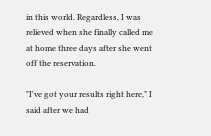in this world. Regardless, I was relieved when she finally called me at home three days after she went off the reservation.

"I've got your results right here," I said after we had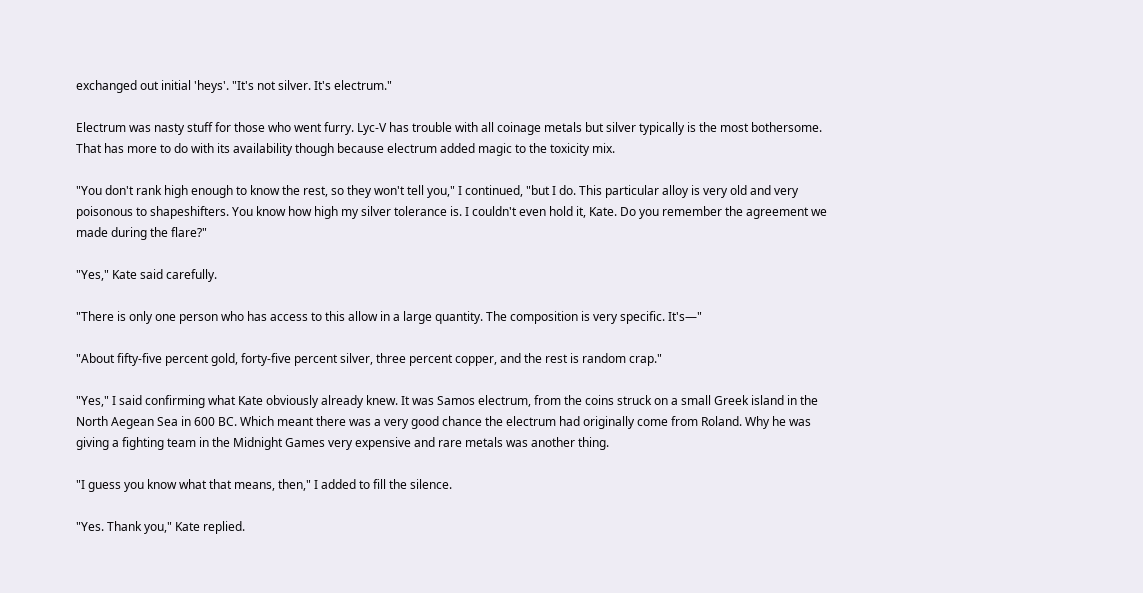exchanged out initial 'heys'. "It's not silver. It's electrum."

Electrum was nasty stuff for those who went furry. Lyc-V has trouble with all coinage metals but silver typically is the most bothersome. That has more to do with its availability though because electrum added magic to the toxicity mix.

"You don't rank high enough to know the rest, so they won't tell you," I continued, "but I do. This particular alloy is very old and very poisonous to shapeshifters. You know how high my silver tolerance is. I couldn't even hold it, Kate. Do you remember the agreement we made during the flare?"

"Yes," Kate said carefully.

"There is only one person who has access to this allow in a large quantity. The composition is very specific. It's—"

"About fifty-five percent gold, forty-five percent silver, three percent copper, and the rest is random crap."

"Yes," I said confirming what Kate obviously already knew. It was Samos electrum, from the coins struck on a small Greek island in the North Aegean Sea in 600 BC. Which meant there was a very good chance the electrum had originally come from Roland. Why he was giving a fighting team in the Midnight Games very expensive and rare metals was another thing.

"I guess you know what that means, then," I added to fill the silence.

"Yes. Thank you," Kate replied.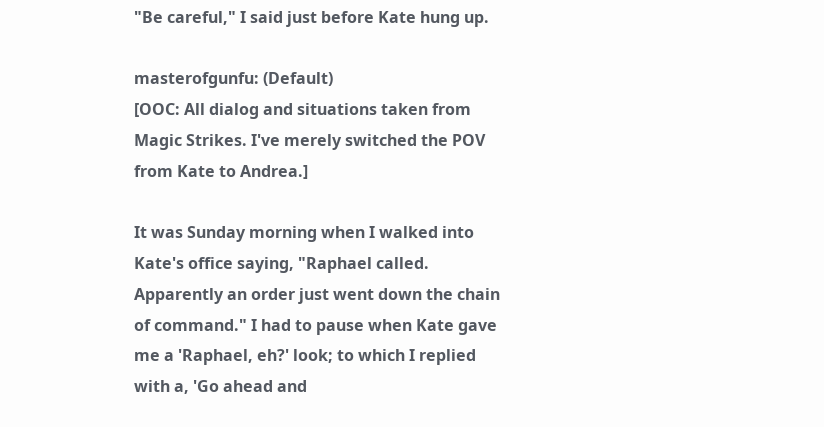"Be careful," I said just before Kate hung up.

masterofgunfu: (Default)
[OOC: All dialog and situations taken from Magic Strikes. I've merely switched the POV from Kate to Andrea.]

It was Sunday morning when I walked into Kate's office saying, "Raphael called. Apparently an order just went down the chain of command." I had to pause when Kate gave me a 'Raphael, eh?' look; to which I replied with a, 'Go ahead and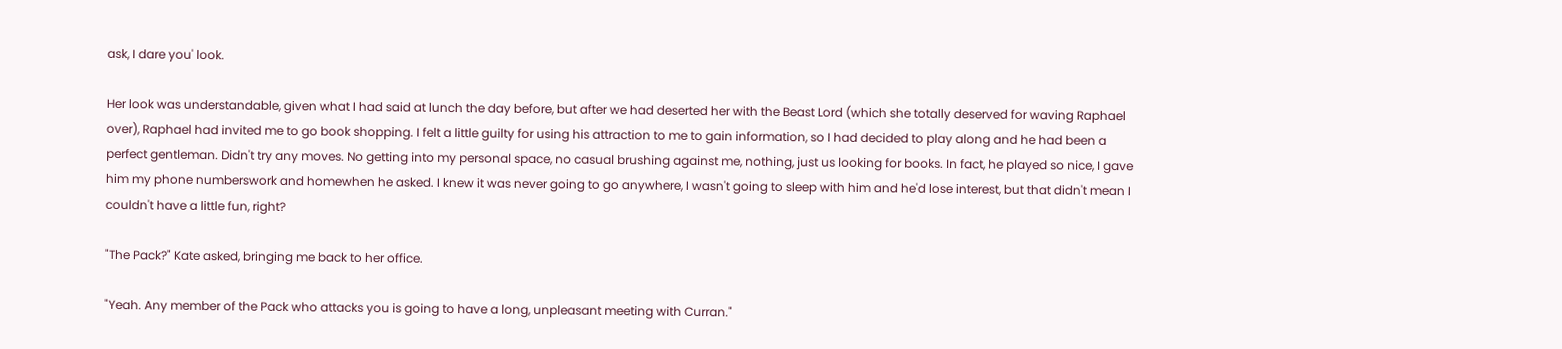ask, I dare you' look.

Her look was understandable, given what I had said at lunch the day before, but after we had deserted her with the Beast Lord (which she totally deserved for waving Raphael over), Raphael had invited me to go book shopping. I felt a little guilty for using his attraction to me to gain information, so I had decided to play along and he had been a perfect gentleman. Didn't try any moves. No getting into my personal space, no casual brushing against me, nothing, just us looking for books. In fact, he played so nice, I gave him my phone numberswork and homewhen he asked. I knew it was never going to go anywhere, I wasn't going to sleep with him and he'd lose interest, but that didn't mean I couldn't have a little fun, right?

"The Pack?" Kate asked, bringing me back to her office.

"Yeah. Any member of the Pack who attacks you is going to have a long, unpleasant meeting with Curran."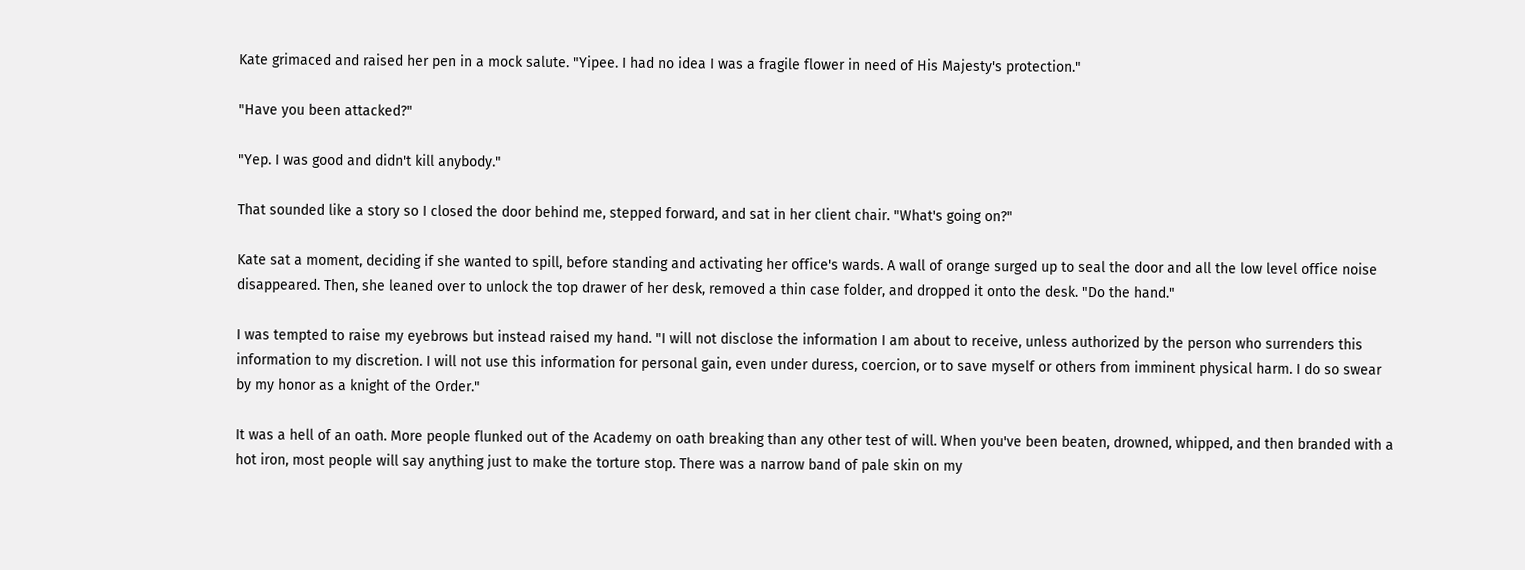Kate grimaced and raised her pen in a mock salute. "Yipee. I had no idea I was a fragile flower in need of His Majesty's protection."

"Have you been attacked?"

"Yep. I was good and didn't kill anybody."

That sounded like a story so I closed the door behind me, stepped forward, and sat in her client chair. "What's going on?"

Kate sat a moment, deciding if she wanted to spill, before standing and activating her office's wards. A wall of orange surged up to seal the door and all the low level office noise disappeared. Then, she leaned over to unlock the top drawer of her desk, removed a thin case folder, and dropped it onto the desk. "Do the hand."

I was tempted to raise my eyebrows but instead raised my hand. "I will not disclose the information I am about to receive, unless authorized by the person who surrenders this information to my discretion. I will not use this information for personal gain, even under duress, coercion, or to save myself or others from imminent physical harm. I do so swear by my honor as a knight of the Order."

It was a hell of an oath. More people flunked out of the Academy on oath breaking than any other test of will. When you've been beaten, drowned, whipped, and then branded with a hot iron, most people will say anything just to make the torture stop. There was a narrow band of pale skin on my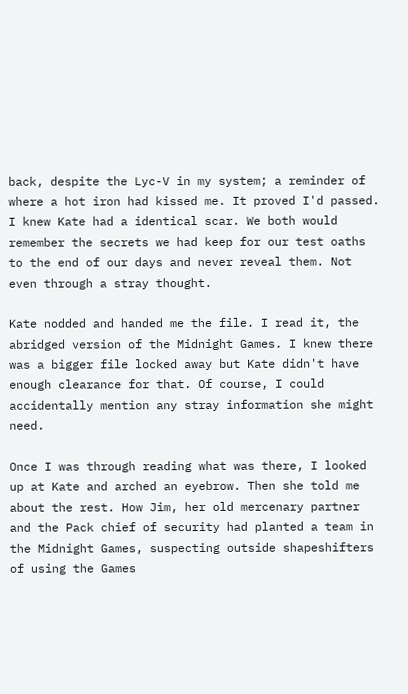back, despite the Lyc-V in my system; a reminder of where a hot iron had kissed me. It proved I'd passed. I knew Kate had a identical scar. We both would remember the secrets we had keep for our test oaths to the end of our days and never reveal them. Not even through a stray thought.

Kate nodded and handed me the file. I read it, the abridged version of the Midnight Games. I knew there was a bigger file locked away but Kate didn't have enough clearance for that. Of course, I could accidentally mention any stray information she might need.

Once I was through reading what was there, I looked up at Kate and arched an eyebrow. Then she told me about the rest. How Jim, her old mercenary partner and the Pack chief of security had planted a team in the Midnight Games, suspecting outside shapeshifters of using the Games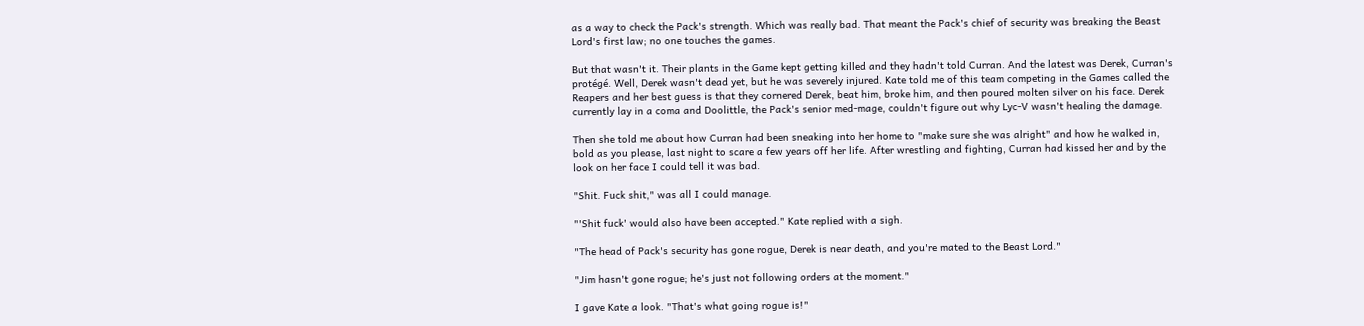as a way to check the Pack's strength. Which was really bad. That meant the Pack's chief of security was breaking the Beast Lord's first law; no one touches the games.

But that wasn't it. Their plants in the Game kept getting killed and they hadn't told Curran. And the latest was Derek, Curran's protégé. Well, Derek wasn't dead yet, but he was severely injured. Kate told me of this team competing in the Games called the Reapers and her best guess is that they cornered Derek, beat him, broke him, and then poured molten silver on his face. Derek currently lay in a coma and Doolittle, the Pack's senior med-mage, couldn't figure out why Lyc-V wasn't healing the damage.

Then she told me about how Curran had been sneaking into her home to "make sure she was alright" and how he walked in, bold as you please, last night to scare a few years off her life. After wrestling and fighting, Curran had kissed her and by the look on her face I could tell it was bad.

"Shit. Fuck shit," was all I could manage.

"'Shit fuck' would also have been accepted." Kate replied with a sigh.

"The head of Pack's security has gone rogue, Derek is near death, and you're mated to the Beast Lord."

"Jim hasn't gone rogue; he's just not following orders at the moment."

I gave Kate a look. "That's what going rogue is!"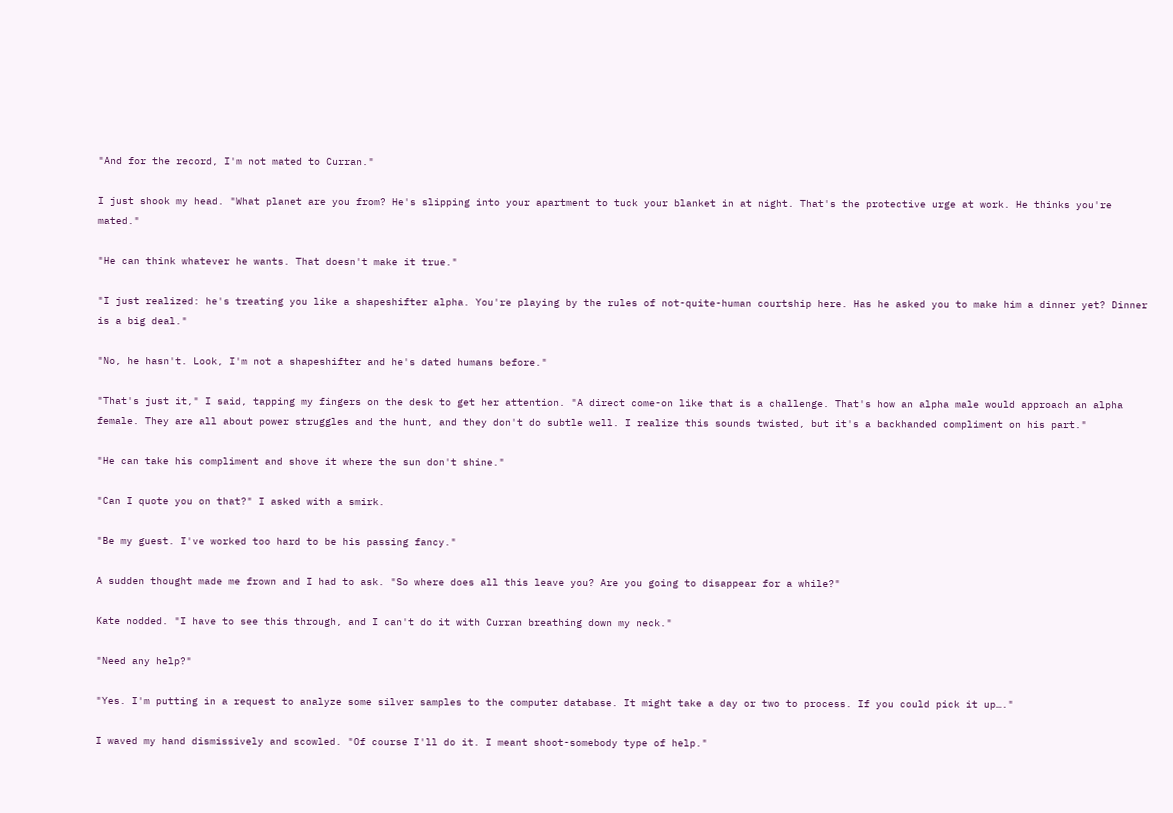"And for the record, I'm not mated to Curran."

I just shook my head. "What planet are you from? He's slipping into your apartment to tuck your blanket in at night. That's the protective urge at work. He thinks you're mated."

"He can think whatever he wants. That doesn't make it true."

"I just realized: he's treating you like a shapeshifter alpha. You're playing by the rules of not-quite-human courtship here. Has he asked you to make him a dinner yet? Dinner is a big deal."

"No, he hasn't. Look, I'm not a shapeshifter and he's dated humans before."

"That's just it," I said, tapping my fingers on the desk to get her attention. "A direct come-on like that is a challenge. That's how an alpha male would approach an alpha female. They are all about power struggles and the hunt, and they don't do subtle well. I realize this sounds twisted, but it's a backhanded compliment on his part."

"He can take his compliment and shove it where the sun don't shine."

"Can I quote you on that?" I asked with a smirk.

"Be my guest. I've worked too hard to be his passing fancy."

A sudden thought made me frown and I had to ask. "So where does all this leave you? Are you going to disappear for a while?"

Kate nodded. "I have to see this through, and I can't do it with Curran breathing down my neck."

"Need any help?"

"Yes. I'm putting in a request to analyze some silver samples to the computer database. It might take a day or two to process. If you could pick it up…."

I waved my hand dismissively and scowled. "Of course I'll do it. I meant shoot-somebody type of help."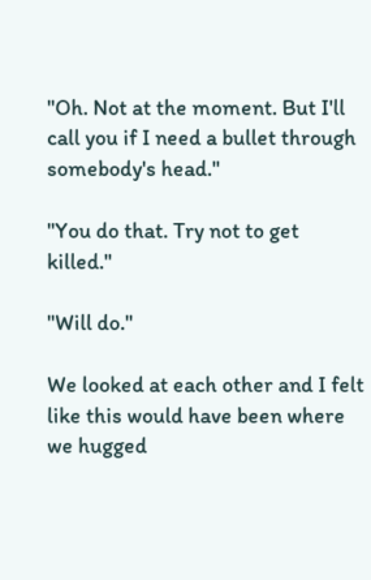"Oh. Not at the moment. But I'll call you if I need a bullet through somebody's head."

"You do that. Try not to get killed."

"Will do."

We looked at each other and I felt like this would have been where we hugged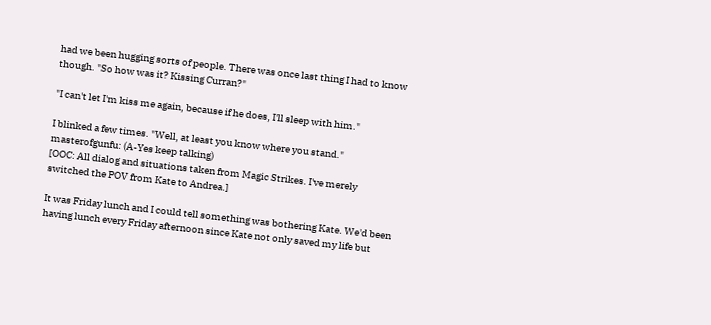had we been hugging sorts of people. There was once last thing I had to know though. "So how was it? Kissing Curran?"

"I can't let I'm kiss me again, because if he does, I'll sleep with him."

I blinked a few times. "Well, at least you know where you stand."
masterofgunfu: (A-Yes keep talking)
[OOC: All dialog and situations taken from Magic Strikes. I've merely switched the POV from Kate to Andrea.]

It was Friday lunch and I could tell something was bothering Kate. We'd been having lunch every Friday afternoon since Kate not only saved my life but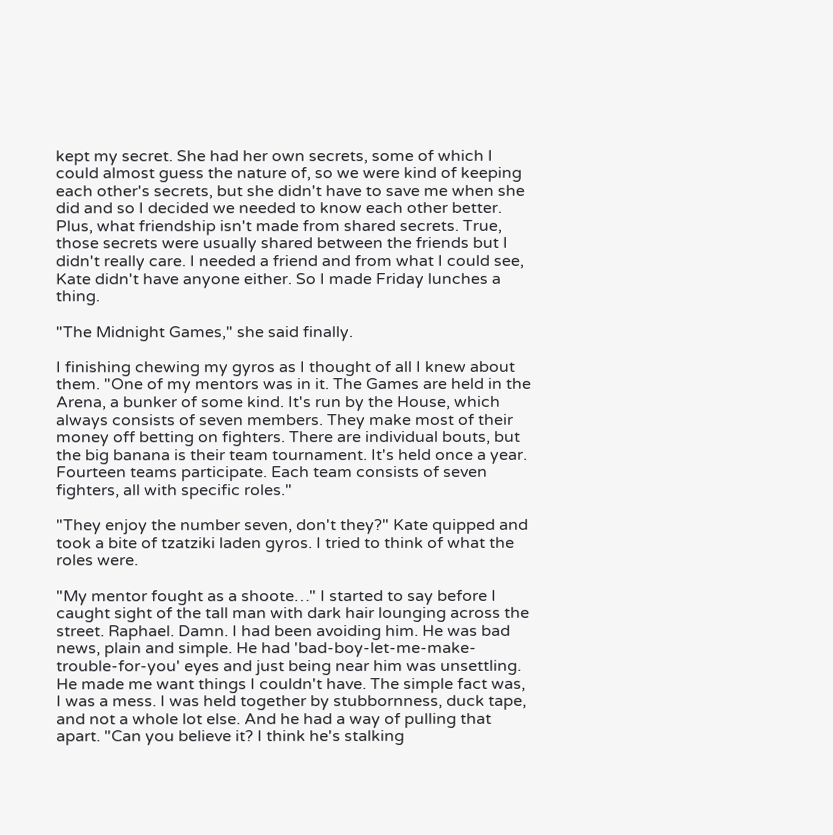kept my secret. She had her own secrets, some of which I could almost guess the nature of, so we were kind of keeping each other's secrets, but she didn't have to save me when she did and so I decided we needed to know each other better. Plus, what friendship isn't made from shared secrets. True, those secrets were usually shared between the friends but I didn't really care. I needed a friend and from what I could see, Kate didn't have anyone either. So I made Friday lunches a thing.

"The Midnight Games," she said finally.

I finishing chewing my gyros as I thought of all I knew about them. "One of my mentors was in it. The Games are held in the Arena, a bunker of some kind. It's run by the House, which always consists of seven members. They make most of their money off betting on fighters. There are individual bouts, but the big banana is their team tournament. It's held once a year. Fourteen teams participate. Each team consists of seven fighters, all with specific roles."

"They enjoy the number seven, don't they?" Kate quipped and took a bite of tzatziki laden gyros. I tried to think of what the roles were.

"My mentor fought as a shoote…" I started to say before I caught sight of the tall man with dark hair lounging across the street. Raphael. Damn. I had been avoiding him. He was bad news, plain and simple. He had 'bad-boy-let-me-make-trouble-for-you' eyes and just being near him was unsettling. He made me want things I couldn't have. The simple fact was, I was a mess. I was held together by stubbornness, duck tape, and not a whole lot else. And he had a way of pulling that apart. "Can you believe it? I think he's stalking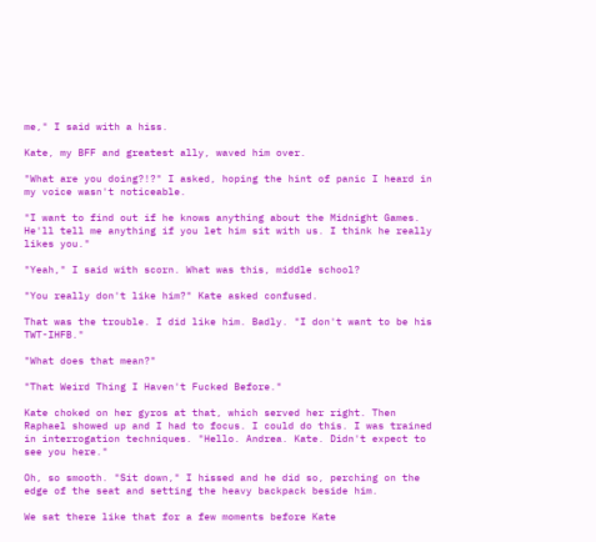me," I said with a hiss.

Kate, my BFF and greatest ally, waved him over.

"What are you doing?!?" I asked, hoping the hint of panic I heard in my voice wasn't noticeable.

"I want to find out if he knows anything about the Midnight Games. He'll tell me anything if you let him sit with us. I think he really likes you."

"Yeah," I said with scorn. What was this, middle school?

"You really don't like him?" Kate asked confused.

That was the trouble. I did like him. Badly. "I don't want to be his TWT-IHFB."

"What does that mean?"

"That Weird Thing I Haven't Fucked Before."

Kate choked on her gyros at that, which served her right. Then Raphael showed up and I had to focus. I could do this. I was trained in interrogation techniques. "Hello. Andrea. Kate. Didn't expect to see you here."

Oh, so smooth. "Sit down," I hissed and he did so, perching on the edge of the seat and setting the heavy backpack beside him.

We sat there like that for a few moments before Kate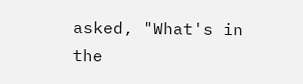asked, "What's in the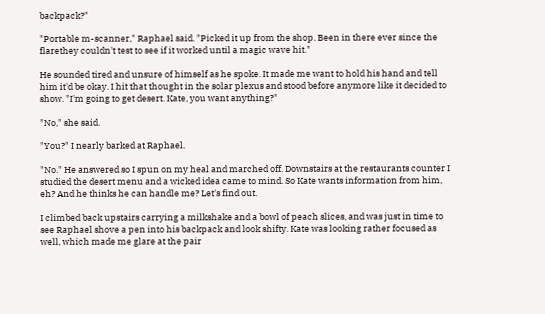backpack?"

"Portable m-scanner," Raphael said. "Picked it up from the shop. Been in there ever since the flarethey couldn't test to see if it worked until a magic wave hit."

He sounded tired and unsure of himself as he spoke. It made me want to hold his hand and tell him it'd be okay. I hit that thought in the solar plexus and stood before anymore like it decided to show. "I'm going to get desert. Kate, you want anything?"

"No," she said.

"You?" I nearly barked at Raphael.

"No." He answered so I spun on my heal and marched off. Downstairs at the restaurants counter I studied the desert menu and a wicked idea came to mind. So Kate wants information from him, eh? And he thinks he can handle me? Let's find out.

I climbed back upstairs carrying a milkshake and a bowl of peach slices, and was just in time to see Raphael shove a pen into his backpack and look shifty. Kate was looking rather focused as well, which made me glare at the pair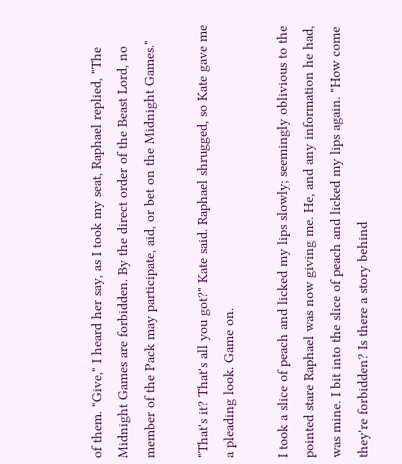of them. "Give," I heard her say, as I took my seat, Raphael replied, "The Midnight Games are forbidden. By the direct order of the Beast Lord, no member of the Pack may participate, aid, or bet on the Midnight Games."

"That's it? That's all you got?" Kate said. Raphael shrugged, so Kate gave me a pleading look. Game on.

I took a slice of peach and licked my lips slowly; seemingly oblivious to the pointed stare Raphael was now giving me. He, and any information he had, was mine. I bit into the slice of peach and licked my lips again. "How come they're forbidden? Is there a story behind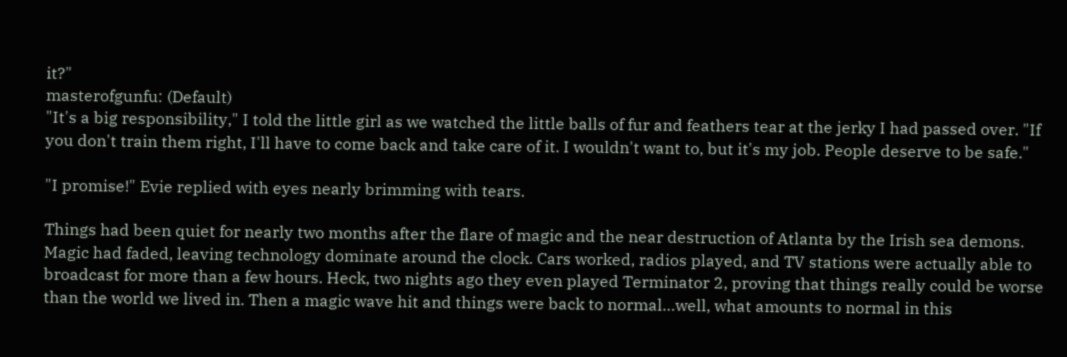it?"
masterofgunfu: (Default)
"It's a big responsibility," I told the little girl as we watched the little balls of fur and feathers tear at the jerky I had passed over. "If you don't train them right, I'll have to come back and take care of it. I wouldn't want to, but it's my job. People deserve to be safe."

"I promise!" Evie replied with eyes nearly brimming with tears.

Things had been quiet for nearly two months after the flare of magic and the near destruction of Atlanta by the Irish sea demons. Magic had faded, leaving technology dominate around the clock. Cars worked, radios played, and TV stations were actually able to broadcast for more than a few hours. Heck, two nights ago they even played Terminator 2, proving that things really could be worse than the world we lived in. Then a magic wave hit and things were back to normal…well, what amounts to normal in this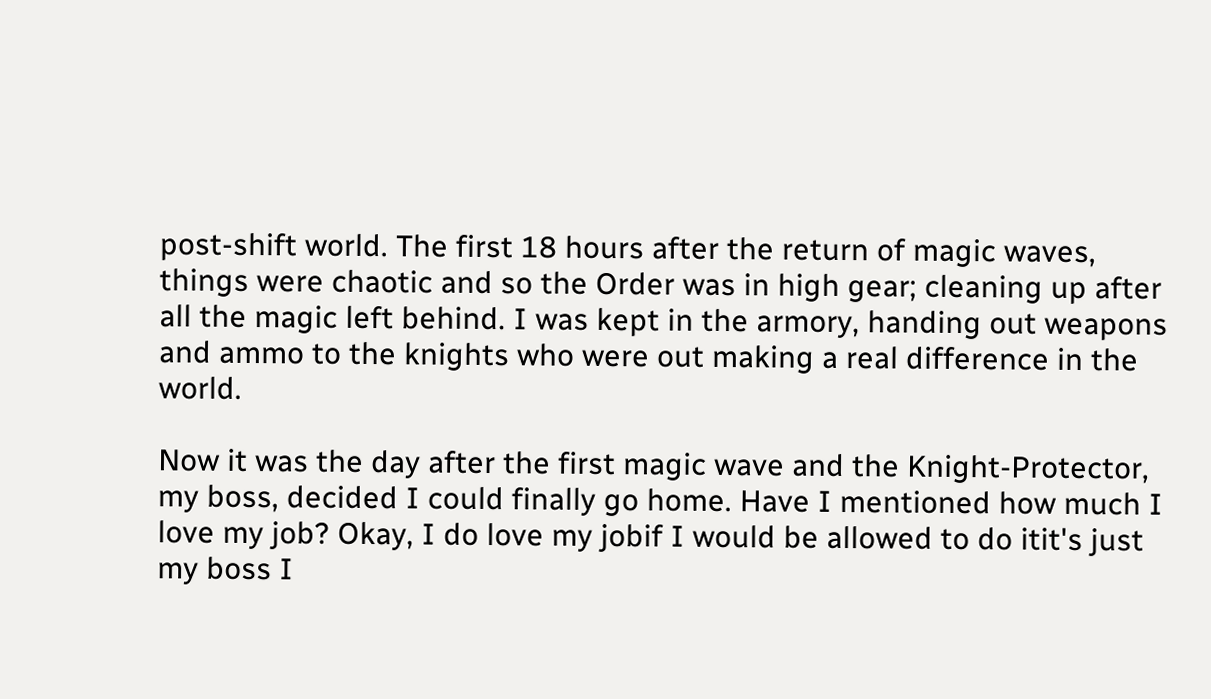post-shift world. The first 18 hours after the return of magic waves, things were chaotic and so the Order was in high gear; cleaning up after all the magic left behind. I was kept in the armory, handing out weapons and ammo to the knights who were out making a real difference in the world.

Now it was the day after the first magic wave and the Knight-Protector, my boss, decided I could finally go home. Have I mentioned how much I love my job? Okay, I do love my jobif I would be allowed to do itit's just my boss I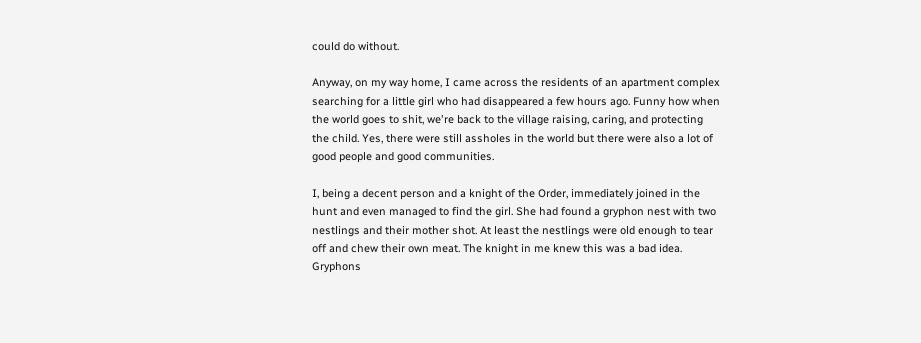could do without.

Anyway, on my way home, I came across the residents of an apartment complex searching for a little girl who had disappeared a few hours ago. Funny how when the world goes to shit, we're back to the village raising, caring, and protecting the child. Yes, there were still assholes in the world but there were also a lot of good people and good communities.

I, being a decent person and a knight of the Order, immediately joined in the hunt and even managed to find the girl. She had found a gryphon nest with two nestlings and their mother shot. At least the nestlings were old enough to tear off and chew their own meat. The knight in me knew this was a bad idea. Gryphons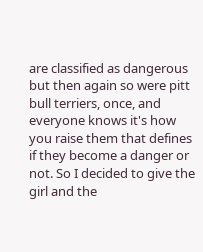are classified as dangerous but then again so were pitt bull terriers, once, and everyone knows it's how you raise them that defines if they become a danger or not. So I decided to give the girl and the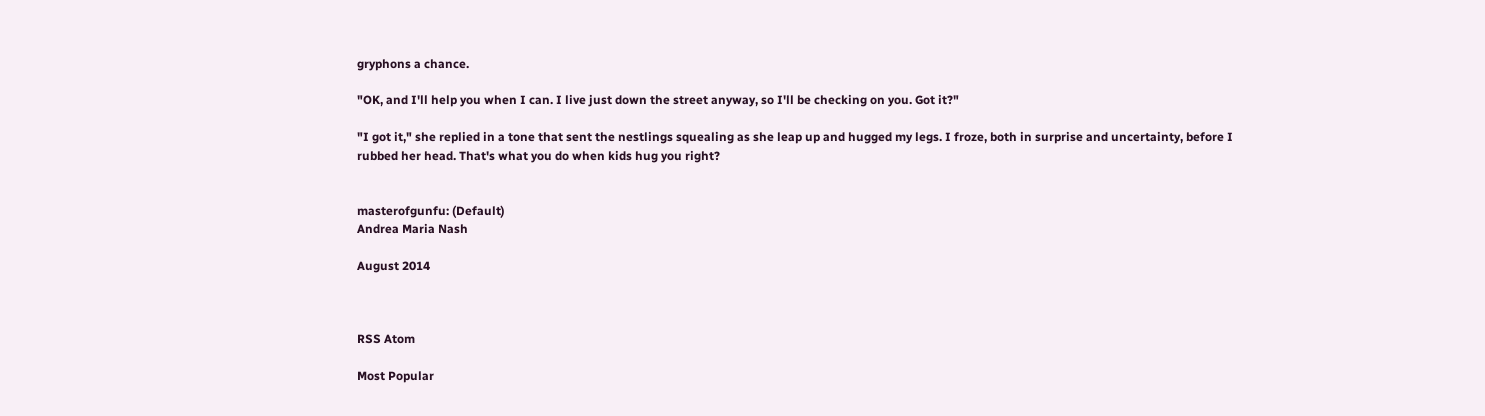gryphons a chance.

"OK, and I'll help you when I can. I live just down the street anyway, so I'll be checking on you. Got it?"

"I got it," she replied in a tone that sent the nestlings squealing as she leap up and hugged my legs. I froze, both in surprise and uncertainty, before I rubbed her head. That's what you do when kids hug you right?


masterofgunfu: (Default)
Andrea Maria Nash

August 2014



RSS Atom

Most Popular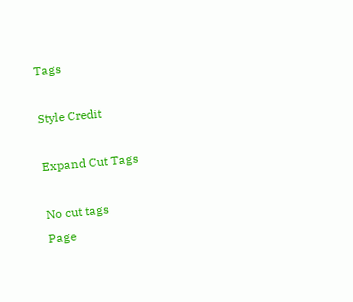Tags

Style Credit

Expand Cut Tags

No cut tags
Page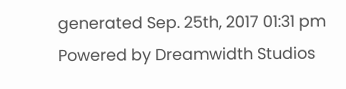generated Sep. 25th, 2017 01:31 pm
Powered by Dreamwidth Studios